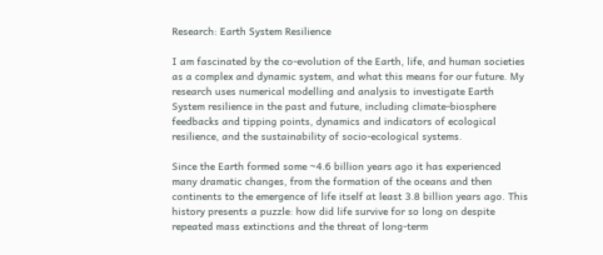Research: Earth System Resilience

I am fascinated by the co-evolution of the Earth, life, and human societies as a complex and dynamic system, and what this means for our future. My research uses numerical modelling and analysis to investigate Earth System resilience in the past and future, including climate-biosphere feedbacks and tipping points, dynamics and indicators of ecological resilience, and the sustainability of socio-ecological systems.

Since the Earth formed some ~4.6 billion years ago it has experienced many dramatic changes, from the formation of the oceans and then continents to the emergence of life itself at least 3.8 billion years ago. This history presents a puzzle: how did life survive for so long on despite repeated mass extinctions and the threat of long-term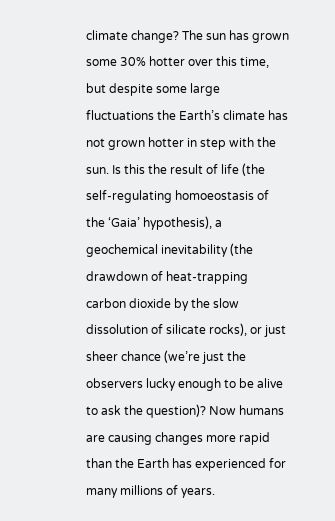climate change? The sun has grown some 30% hotter over this time, but despite some large fluctuations the Earth’s climate has not grown hotter in step with the sun. Is this the result of life (the self-regulating homoeostasis of the ‘Gaia’ hypothesis), a geochemical inevitability (the drawdown of heat-trapping carbon dioxide by the slow dissolution of silicate rocks), or just sheer chance (we’re just the observers lucky enough to be alive to ask the question)? Now humans are causing changes more rapid than the Earth has experienced for many millions of years.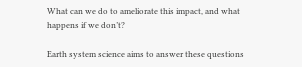What can we do to ameliorate this impact, and what happens if we don’t?

Earth system science aims to answer these questions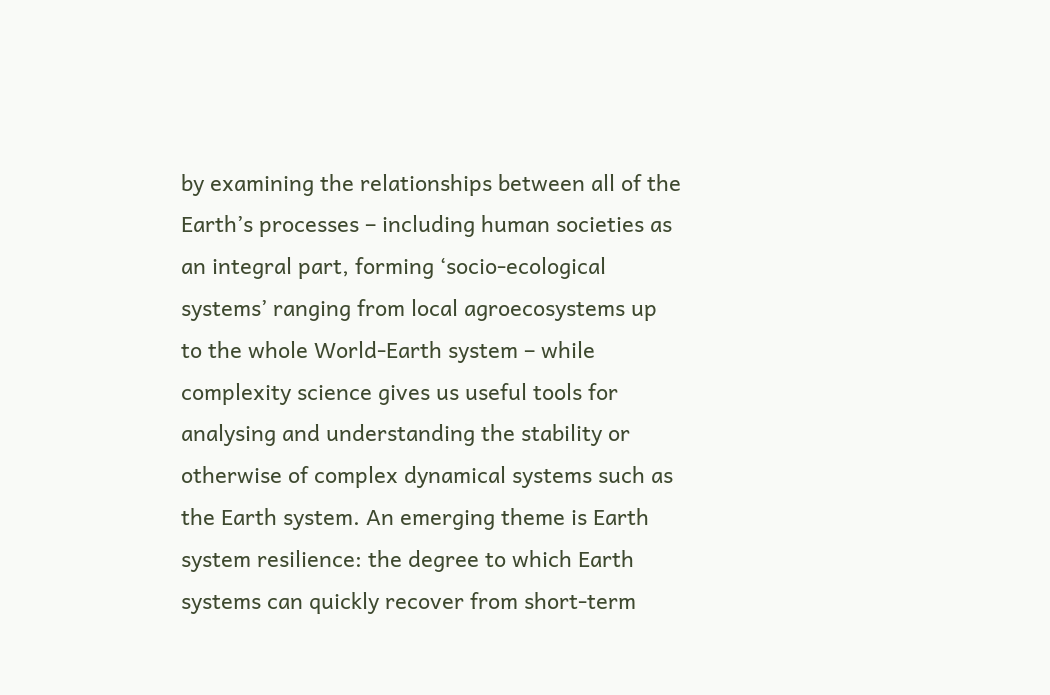by examining the relationships between all of the Earth’s processes – including human societies as an integral part, forming ‘socio-ecological systems’ ranging from local agroecosystems up to the whole World-Earth system – while complexity science gives us useful tools for analysing and understanding the stability or otherwise of complex dynamical systems such as the Earth system. An emerging theme is Earth system resilience: the degree to which Earth systems can quickly recover from short-term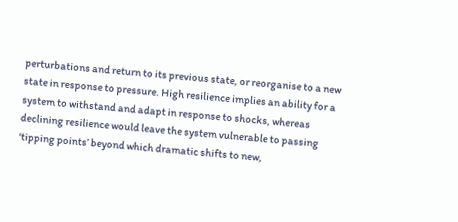perturbations and return to its previous state, or reorganise to a new state in response to pressure. High resilience implies an ability for a system to withstand and adapt in response to shocks, whereas declining resilience would leave the system vulnerable to passing ‘tipping points’ beyond which dramatic shifts to new,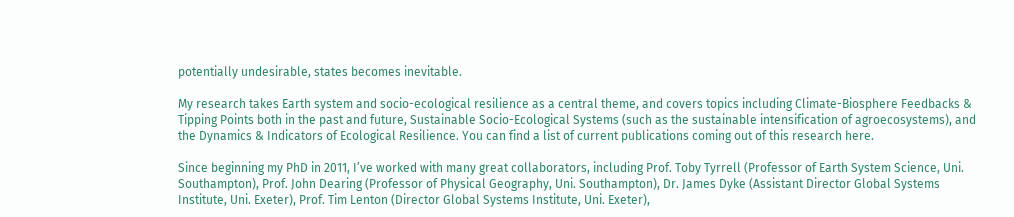potentially undesirable, states becomes inevitable.

My research takes Earth system and socio-ecological resilience as a central theme, and covers topics including Climate-Biosphere Feedbacks & Tipping Points both in the past and future, Sustainable Socio-Ecological Systems (such as the sustainable intensification of agroecosystems), and the Dynamics & Indicators of Ecological Resilience. You can find a list of current publications coming out of this research here.

Since beginning my PhD in 2011, I’ve worked with many great collaborators, including Prof. Toby Tyrrell (Professor of Earth System Science, Uni. Southampton), Prof. John Dearing (Professor of Physical Geography, Uni. Southampton), Dr. James Dyke (Assistant Director Global Systems Institute, Uni. Exeter), Prof. Tim Lenton (Director Global Systems Institute, Uni. Exeter),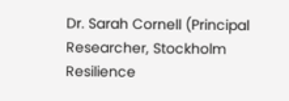Dr. Sarah Cornell (Principal Researcher, Stockholm Resilience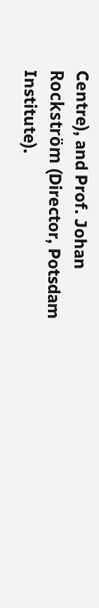Centre), and Prof. Johan Rockström (Director, Potsdam Institute).